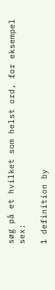søg på et hvilket som helst ord, for eksempel sex:

1 definition by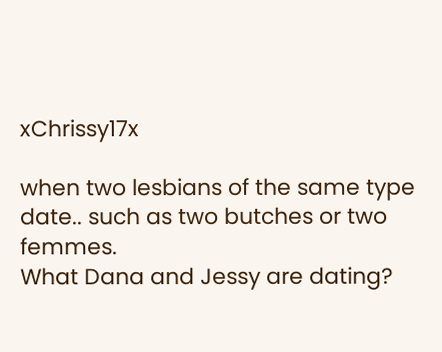xChrissy17x

when two lesbians of the same type date.. such as two butches or two femmes.
What Dana and Jessy are dating?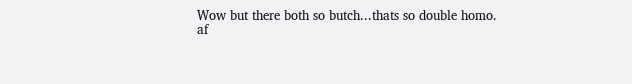Wow but there both so butch...thats so double homo.
af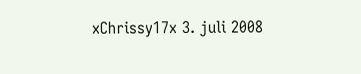xChrissy17x 3. juli 2008